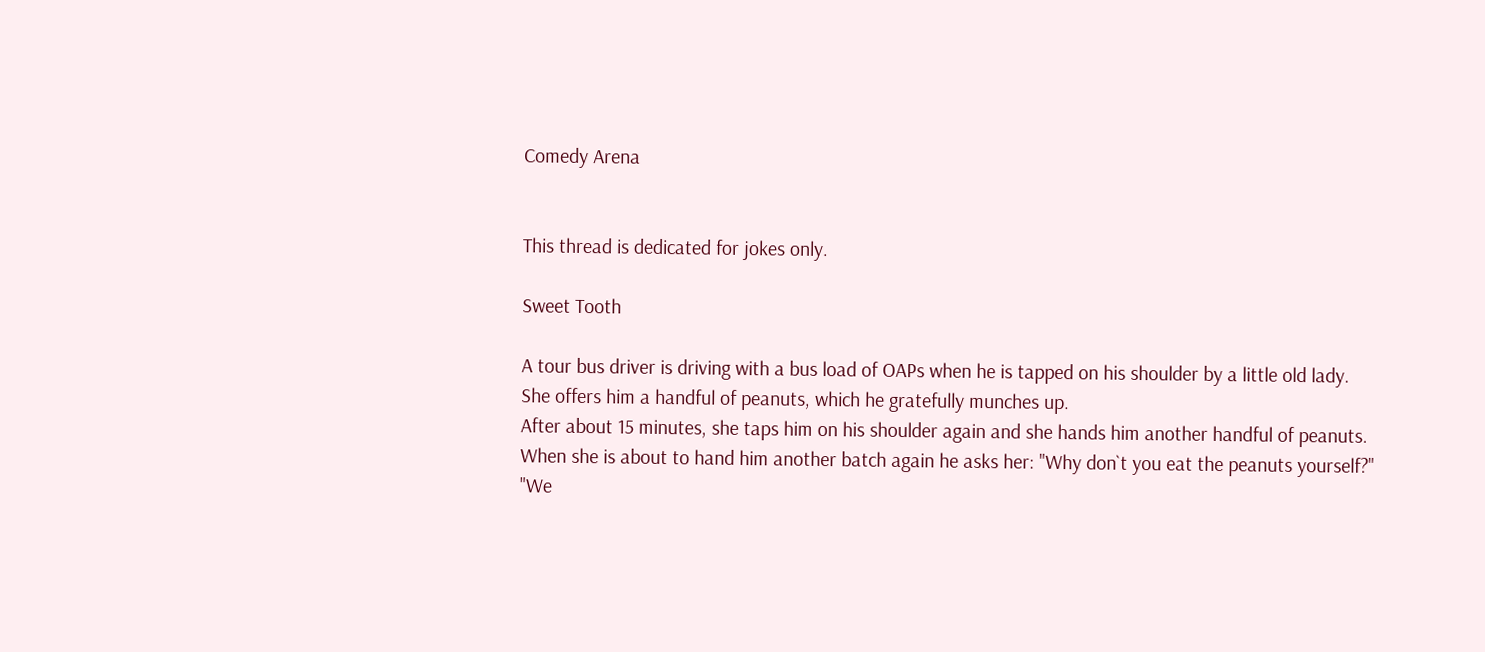Comedy Arena


This thread is dedicated for jokes only.

Sweet Tooth

A tour bus driver is driving with a bus load of OAPs when he is tapped on his shoulder by a little old lady.
She offers him a handful of peanuts, which he gratefully munches up.
After about 15 minutes, she taps him on his shoulder again and she hands him another handful of peanuts.
When she is about to hand him another batch again he asks her: "Why don`t you eat the peanuts yourself?"
"We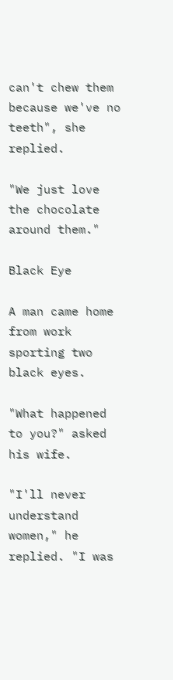can't chew them because we've no teeth", she replied.

"We just love the chocolate around them."

Black Eye

A man came home from work sporting two black eyes.

"What happened to you?" asked his wife.

"I'll never understand women," he replied. "I was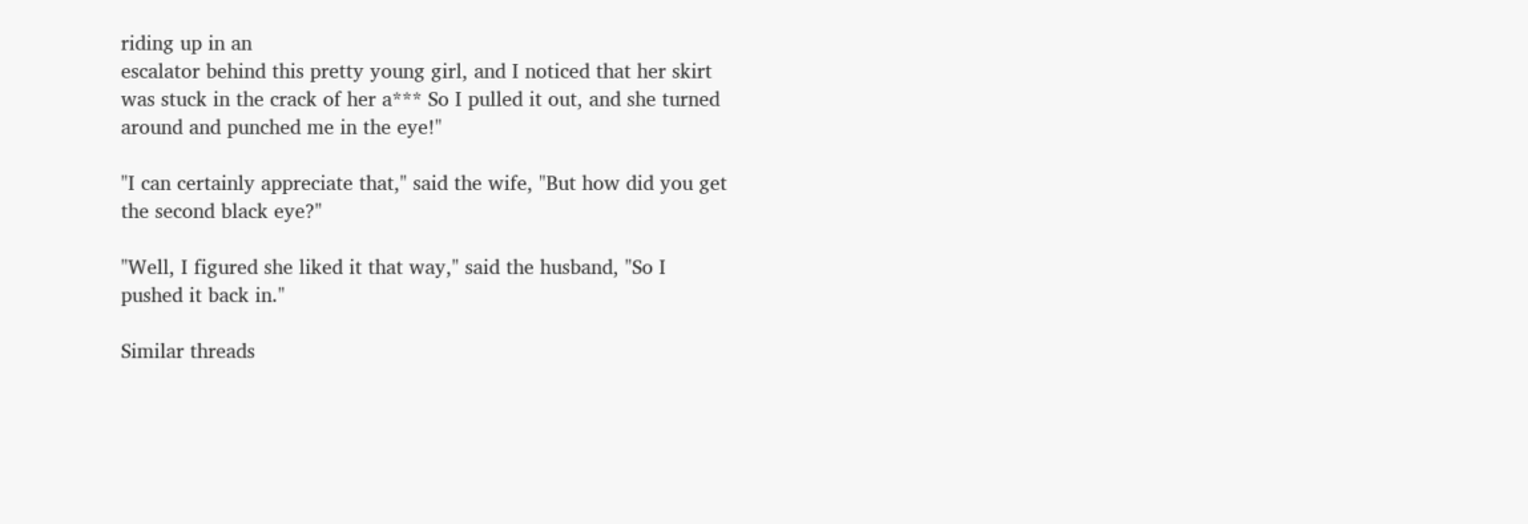riding up in an
escalator behind this pretty young girl, and I noticed that her skirt
was stuck in the crack of her a*** So I pulled it out, and she turned
around and punched me in the eye!"

"I can certainly appreciate that," said the wife, "But how did you get
the second black eye?"

"Well, I figured she liked it that way," said the husband, "So I
pushed it back in."

Similar threads